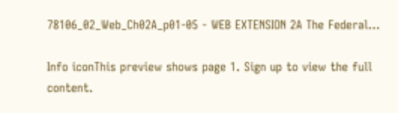78106_02_Web_Ch02A_p01-05 - WEB EXTENSION 2A The Federal...

Info iconThis preview shows page 1. Sign up to view the full content.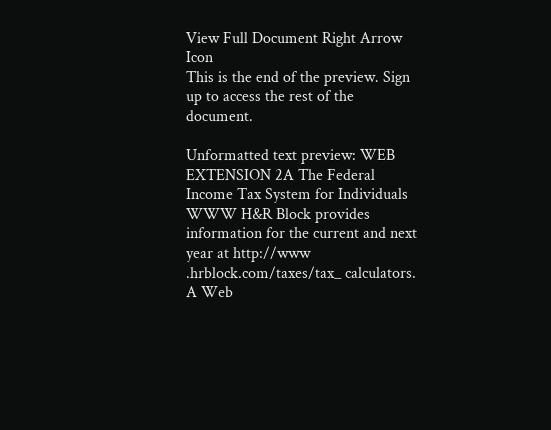View Full Document Right Arrow Icon
This is the end of the preview. Sign up to access the rest of the document.

Unformatted text preview: WEB EXTENSION 2A The Federal Income Tax System for Individuals WWW H&R Block provides information for the current and next year at http://www .hrblock.com/taxes/tax_ calculators. A Web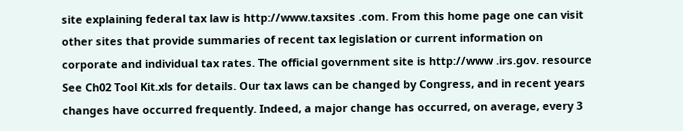site explaining federal tax law is http://www.taxsites .com. From this home page one can visit other sites that provide summaries of recent tax legislation or current information on corporate and individual tax rates. The official government site is http://www .irs.gov. resource See Ch02 Tool Kit.xls for details. Our tax laws can be changed by Congress, and in recent years changes have occurred frequently. Indeed, a major change has occurred, on average, every 3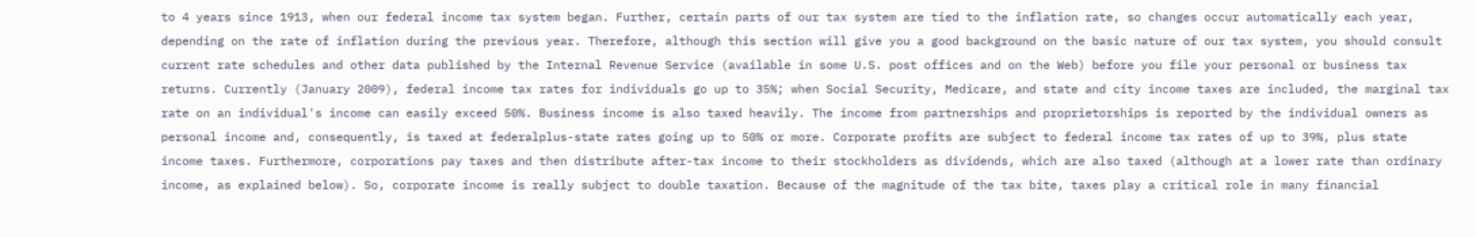to 4 years since 1913, when our federal income tax system began. Further, certain parts of our tax system are tied to the inflation rate, so changes occur automatically each year, depending on the rate of inflation during the previous year. Therefore, although this section will give you a good background on the basic nature of our tax system, you should consult current rate schedules and other data published by the Internal Revenue Service (available in some U.S. post offices and on the Web) before you file your personal or business tax returns. Currently (January 2009), federal income tax rates for individuals go up to 35%; when Social Security, Medicare, and state and city income taxes are included, the marginal tax rate on an individual's income can easily exceed 50%. Business income is also taxed heavily. The income from partnerships and proprietorships is reported by the individual owners as personal income and, consequently, is taxed at federalplus-state rates going up to 50% or more. Corporate profits are subject to federal income tax rates of up to 39%, plus state income taxes. Furthermore, corporations pay taxes and then distribute after-tax income to their stockholders as dividends, which are also taxed (although at a lower rate than ordinary income, as explained below). So, corporate income is really subject to double taxation. Because of the magnitude of the tax bite, taxes play a critical role in many financial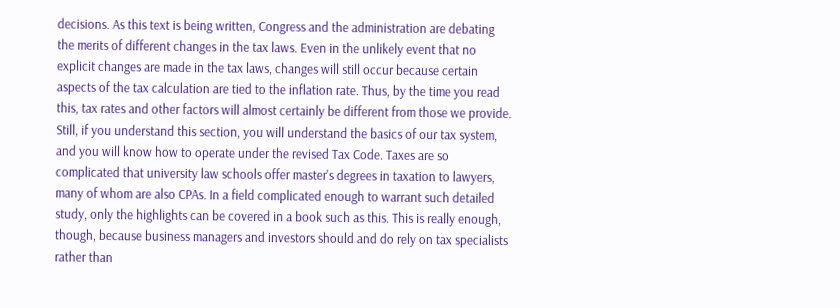decisions. As this text is being written, Congress and the administration are debating the merits of different changes in the tax laws. Even in the unlikely event that no explicit changes are made in the tax laws, changes will still occur because certain aspects of the tax calculation are tied to the inflation rate. Thus, by the time you read this, tax rates and other factors will almost certainly be different from those we provide. Still, if you understand this section, you will understand the basics of our tax system, and you will know how to operate under the revised Tax Code. Taxes are so complicated that university law schools offer master's degrees in taxation to lawyers, many of whom are also CPAs. In a field complicated enough to warrant such detailed study, only the highlights can be covered in a book such as this. This is really enough, though, because business managers and investors should and do rely on tax specialists rather than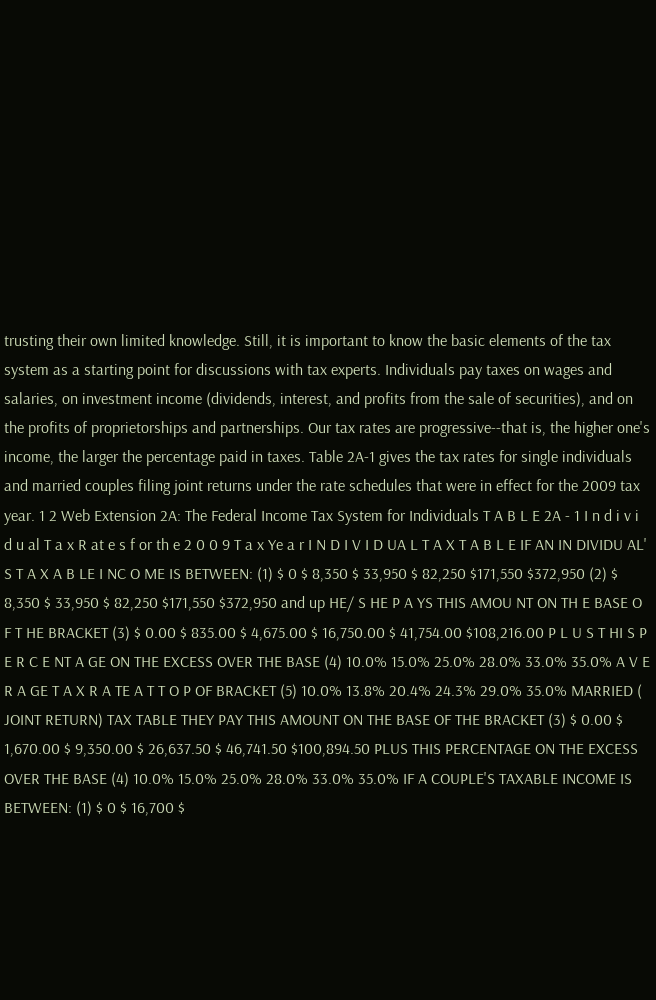trusting their own limited knowledge. Still, it is important to know the basic elements of the tax system as a starting point for discussions with tax experts. Individuals pay taxes on wages and salaries, on investment income (dividends, interest, and profits from the sale of securities), and on the profits of proprietorships and partnerships. Our tax rates are progressive--that is, the higher one's income, the larger the percentage paid in taxes. Table 2A-1 gives the tax rates for single individuals and married couples filing joint returns under the rate schedules that were in effect for the 2009 tax year. 1 2 Web Extension 2A: The Federal Income Tax System for Individuals T A B L E 2A - 1 I n d i v i d u al T a x R at e s f or th e 2 0 0 9 T a x Ye a r I N D I V I D UA L T A X T A B L E IF AN IN DIVIDU AL' S T A X A B LE I NC O ME IS BETWEEN: (1) $ 0 $ 8,350 $ 33,950 $ 82,250 $171,550 $372,950 (2) $ 8,350 $ 33,950 $ 82,250 $171,550 $372,950 and up HE/ S HE P A YS THIS AMOU NT ON TH E BASE O F T HE BRACKET (3) $ 0.00 $ 835.00 $ 4,675.00 $ 16,750.00 $ 41,754.00 $108,216.00 P L U S T HI S P E R C E NT A GE ON THE EXCESS OVER THE BASE (4) 10.0% 15.0% 25.0% 28.0% 33.0% 35.0% A V E R A GE T A X R A TE A T T O P OF BRACKET (5) 10.0% 13.8% 20.4% 24.3% 29.0% 35.0% MARRIED ( JOINT RETURN) TAX TABLE THEY PAY THIS AMOUNT ON THE BASE OF THE BRACKET (3) $ 0.00 $ 1,670.00 $ 9,350.00 $ 26,637.50 $ 46,741.50 $100,894.50 PLUS THIS PERCENTAGE ON THE EXCESS OVER THE BASE (4) 10.0% 15.0% 25.0% 28.0% 33.0% 35.0% IF A COUPLE'S TAXABLE INCOME IS BETWEEN: (1) $ 0 $ 16,700 $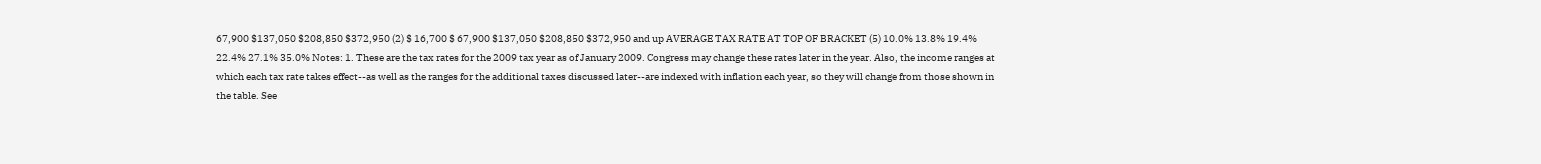67,900 $137,050 $208,850 $372,950 (2) $ 16,700 $ 67,900 $137,050 $208,850 $372,950 and up AVERAGE TAX RATE AT TOP OF BRACKET (5) 10.0% 13.8% 19.4% 22.4% 27.1% 35.0% Notes: 1. These are the tax rates for the 2009 tax year as of January 2009. Congress may change these rates later in the year. Also, the income ranges at which each tax rate takes effect--as well as the ranges for the additional taxes discussed later--are indexed with inflation each year, so they will change from those shown in the table. See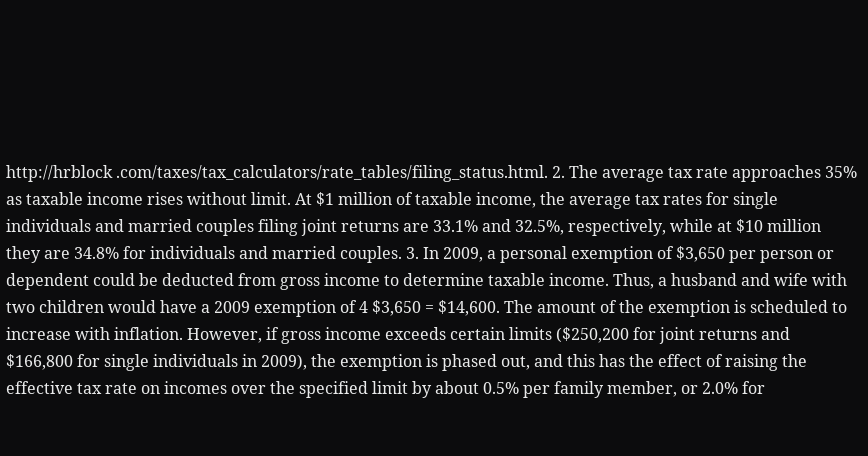http://hrblock .com/taxes/tax_calculators/rate_tables/filing_status.html. 2. The average tax rate approaches 35% as taxable income rises without limit. At $1 million of taxable income, the average tax rates for single individuals and married couples filing joint returns are 33.1% and 32.5%, respectively, while at $10 million they are 34.8% for individuals and married couples. 3. In 2009, a personal exemption of $3,650 per person or dependent could be deducted from gross income to determine taxable income. Thus, a husband and wife with two children would have a 2009 exemption of 4 $3,650 = $14,600. The amount of the exemption is scheduled to increase with inflation. However, if gross income exceeds certain limits ($250,200 for joint returns and $166,800 for single individuals in 2009), the exemption is phased out, and this has the effect of raising the effective tax rate on incomes over the specified limit by about 0.5% per family member, or 2.0% for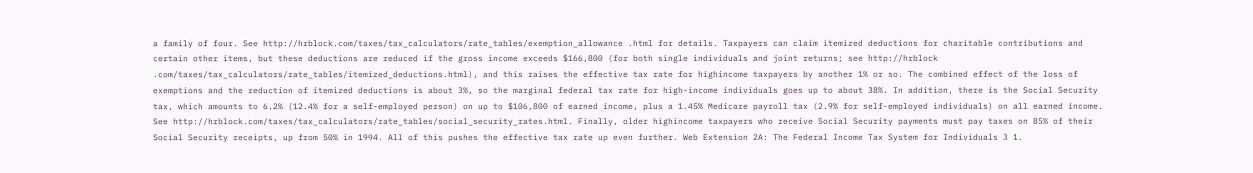a family of four. See http://hrblock.com/taxes/tax_calculators/rate_tables/exemption_allowance .html for details. Taxpayers can claim itemized deductions for charitable contributions and certain other items, but these deductions are reduced if the gross income exceeds $166,800 (for both single individuals and joint returns; see http://hrblock .com/taxes/tax_calculators/rate_tables/itemized_deductions.html), and this raises the effective tax rate for highincome taxpayers by another 1% or so. The combined effect of the loss of exemptions and the reduction of itemized deductions is about 3%, so the marginal federal tax rate for high-income individuals goes up to about 38%. In addition, there is the Social Security tax, which amounts to 6.2% (12.4% for a self-employed person) on up to $106,800 of earned income, plus a 1.45% Medicare payroll tax (2.9% for self-employed individuals) on all earned income. See http://hrblock.com/taxes/tax_calculators/rate_tables/social_security_rates.html. Finally, older highincome taxpayers who receive Social Security payments must pay taxes on 85% of their Social Security receipts, up from 50% in 1994. All of this pushes the effective tax rate up even further. Web Extension 2A: The Federal Income Tax System for Individuals 3 1.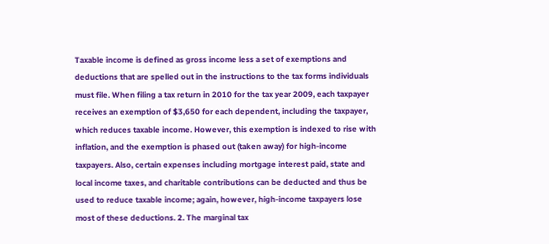Taxable income is defined as gross income less a set of exemptions and deductions that are spelled out in the instructions to the tax forms individuals must file. When filing a tax return in 2010 for the tax year 2009, each taxpayer receives an exemption of $3,650 for each dependent, including the taxpayer, which reduces taxable income. However, this exemption is indexed to rise with inflation, and the exemption is phased out (taken away) for high-income taxpayers. Also, certain expenses including mortgage interest paid, state and local income taxes, and charitable contributions can be deducted and thus be used to reduce taxable income; again, however, high-income taxpayers lose most of these deductions. 2. The marginal tax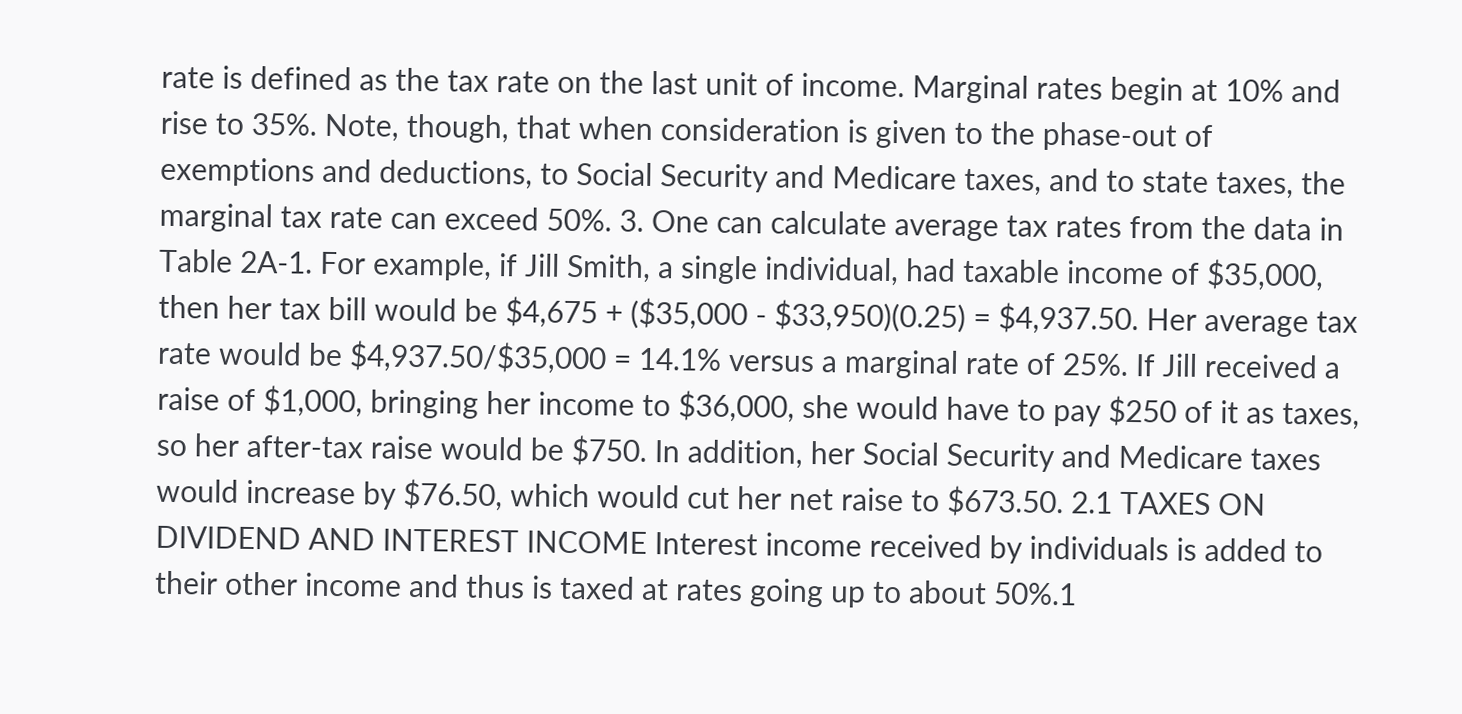rate is defined as the tax rate on the last unit of income. Marginal rates begin at 10% and rise to 35%. Note, though, that when consideration is given to the phase-out of exemptions and deductions, to Social Security and Medicare taxes, and to state taxes, the marginal tax rate can exceed 50%. 3. One can calculate average tax rates from the data in Table 2A-1. For example, if Jill Smith, a single individual, had taxable income of $35,000, then her tax bill would be $4,675 + ($35,000 - $33,950)(0.25) = $4,937.50. Her average tax rate would be $4,937.50/$35,000 = 14.1% versus a marginal rate of 25%. If Jill received a raise of $1,000, bringing her income to $36,000, she would have to pay $250 of it as taxes, so her after-tax raise would be $750. In addition, her Social Security and Medicare taxes would increase by $76.50, which would cut her net raise to $673.50. 2.1 TAXES ON DIVIDEND AND INTEREST INCOME Interest income received by individuals is added to their other income and thus is taxed at rates going up to about 50%.1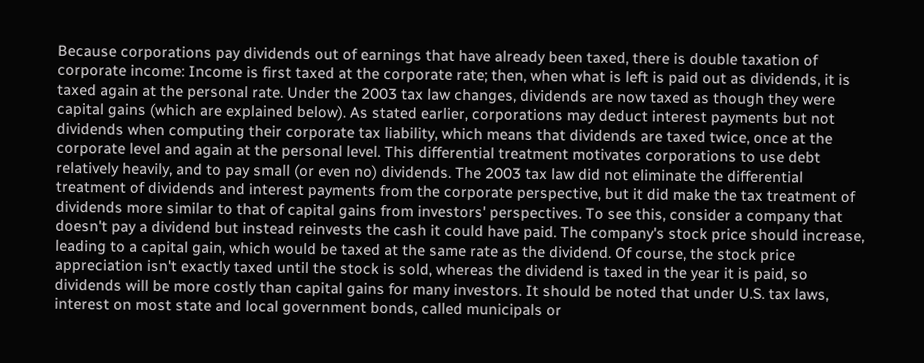Because corporations pay dividends out of earnings that have already been taxed, there is double taxation of corporate income: Income is first taxed at the corporate rate; then, when what is left is paid out as dividends, it is taxed again at the personal rate. Under the 2003 tax law changes, dividends are now taxed as though they were capital gains (which are explained below). As stated earlier, corporations may deduct interest payments but not dividends when computing their corporate tax liability, which means that dividends are taxed twice, once at the corporate level and again at the personal level. This differential treatment motivates corporations to use debt relatively heavily, and to pay small (or even no) dividends. The 2003 tax law did not eliminate the differential treatment of dividends and interest payments from the corporate perspective, but it did make the tax treatment of dividends more similar to that of capital gains from investors' perspectives. To see this, consider a company that doesn't pay a dividend but instead reinvests the cash it could have paid. The company's stock price should increase, leading to a capital gain, which would be taxed at the same rate as the dividend. Of course, the stock price appreciation isn't exactly taxed until the stock is sold, whereas the dividend is taxed in the year it is paid, so dividends will be more costly than capital gains for many investors. It should be noted that under U.S. tax laws, interest on most state and local government bonds, called municipals or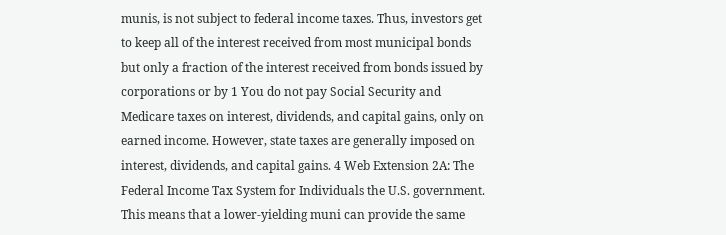munis, is not subject to federal income taxes. Thus, investors get to keep all of the interest received from most municipal bonds but only a fraction of the interest received from bonds issued by corporations or by 1 You do not pay Social Security and Medicare taxes on interest, dividends, and capital gains, only on earned income. However, state taxes are generally imposed on interest, dividends, and capital gains. 4 Web Extension 2A: The Federal Income Tax System for Individuals the U.S. government. This means that a lower-yielding muni can provide the same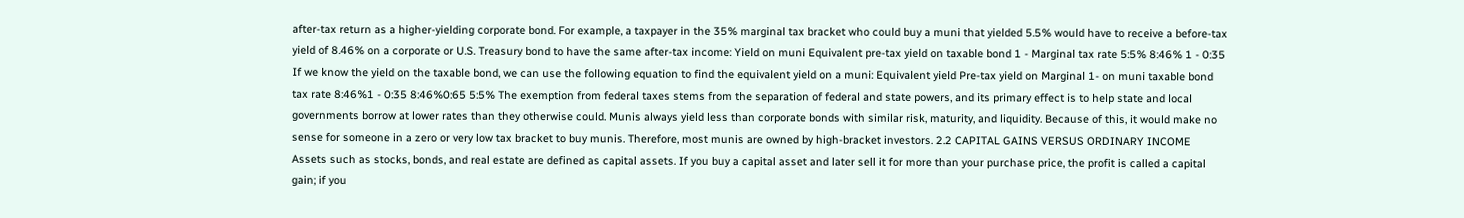after-tax return as a higher-yielding corporate bond. For example, a taxpayer in the 35% marginal tax bracket who could buy a muni that yielded 5.5% would have to receive a before-tax yield of 8.46% on a corporate or U.S. Treasury bond to have the same after-tax income: Yield on muni Equivalent pre-tax yield on taxable bond 1 - Marginal tax rate 5:5% 8:46% 1 - 0:35 If we know the yield on the taxable bond, we can use the following equation to find the equivalent yield on a muni: Equivalent yield Pre-tax yield on Marginal 1- on muni taxable bond tax rate 8:46%1 - 0:35 8:46%0:65 5:5% The exemption from federal taxes stems from the separation of federal and state powers, and its primary effect is to help state and local governments borrow at lower rates than they otherwise could. Munis always yield less than corporate bonds with similar risk, maturity, and liquidity. Because of this, it would make no sense for someone in a zero or very low tax bracket to buy munis. Therefore, most munis are owned by high-bracket investors. 2.2 CAPITAL GAINS VERSUS ORDINARY INCOME Assets such as stocks, bonds, and real estate are defined as capital assets. If you buy a capital asset and later sell it for more than your purchase price, the profit is called a capital gain; if you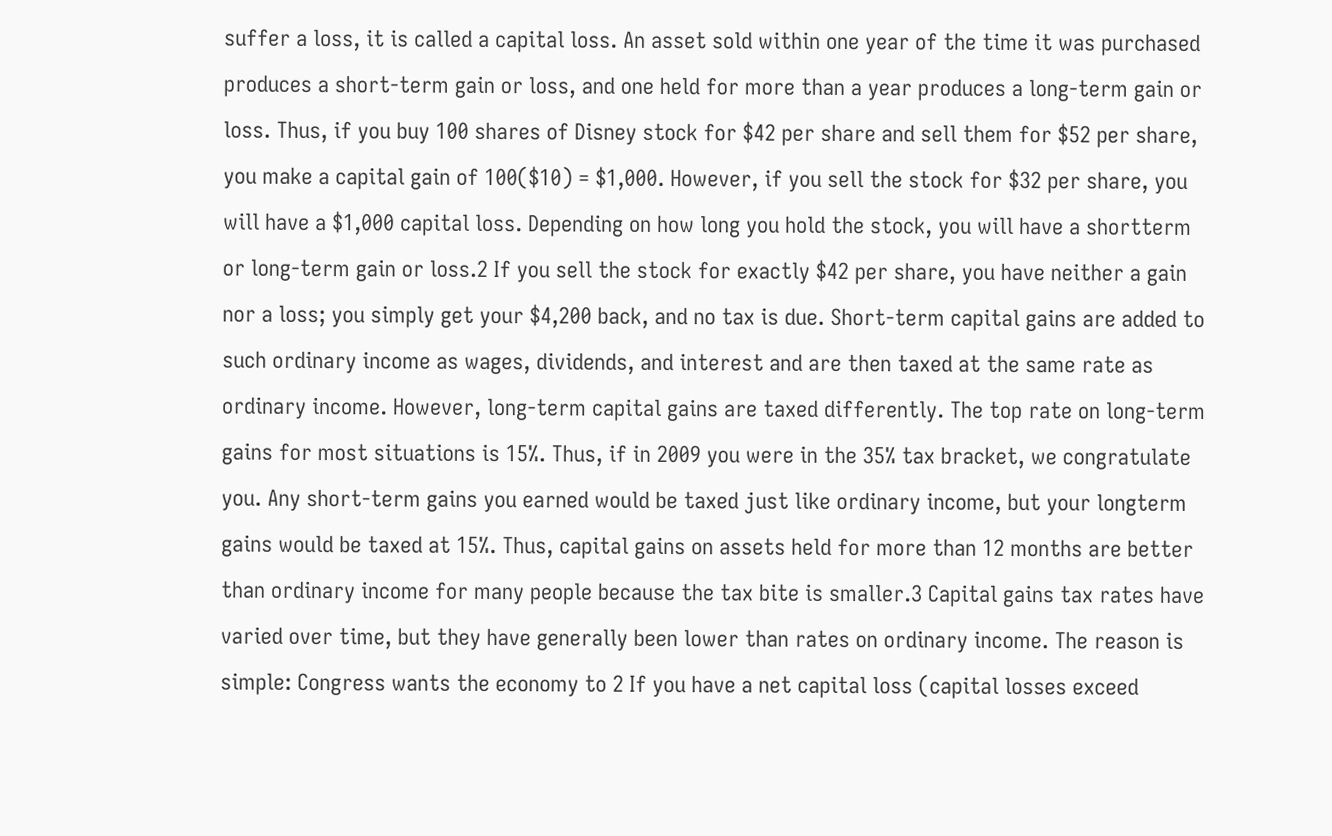suffer a loss, it is called a capital loss. An asset sold within one year of the time it was purchased produces a short-term gain or loss, and one held for more than a year produces a long-term gain or loss. Thus, if you buy 100 shares of Disney stock for $42 per share and sell them for $52 per share, you make a capital gain of 100($10) = $1,000. However, if you sell the stock for $32 per share, you will have a $1,000 capital loss. Depending on how long you hold the stock, you will have a shortterm or long-term gain or loss.2 If you sell the stock for exactly $42 per share, you have neither a gain nor a loss; you simply get your $4,200 back, and no tax is due. Short-term capital gains are added to such ordinary income as wages, dividends, and interest and are then taxed at the same rate as ordinary income. However, long-term capital gains are taxed differently. The top rate on long-term gains for most situations is 15%. Thus, if in 2009 you were in the 35% tax bracket, we congratulate you. Any short-term gains you earned would be taxed just like ordinary income, but your longterm gains would be taxed at 15%. Thus, capital gains on assets held for more than 12 months are better than ordinary income for many people because the tax bite is smaller.3 Capital gains tax rates have varied over time, but they have generally been lower than rates on ordinary income. The reason is simple: Congress wants the economy to 2 If you have a net capital loss (capital losses exceed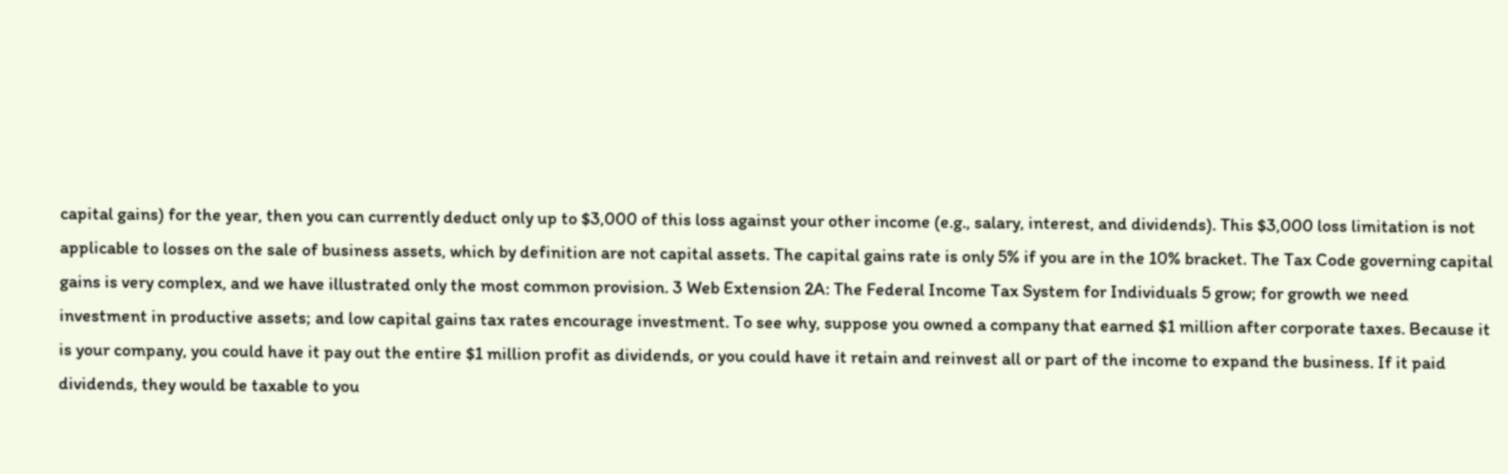capital gains) for the year, then you can currently deduct only up to $3,000 of this loss against your other income (e.g., salary, interest, and dividends). This $3,000 loss limitation is not applicable to losses on the sale of business assets, which by definition are not capital assets. The capital gains rate is only 5% if you are in the 10% bracket. The Tax Code governing capital gains is very complex, and we have illustrated only the most common provision. 3 Web Extension 2A: The Federal Income Tax System for Individuals 5 grow; for growth we need investment in productive assets; and low capital gains tax rates encourage investment. To see why, suppose you owned a company that earned $1 million after corporate taxes. Because it is your company, you could have it pay out the entire $1 million profit as dividends, or you could have it retain and reinvest all or part of the income to expand the business. If it paid dividends, they would be taxable to you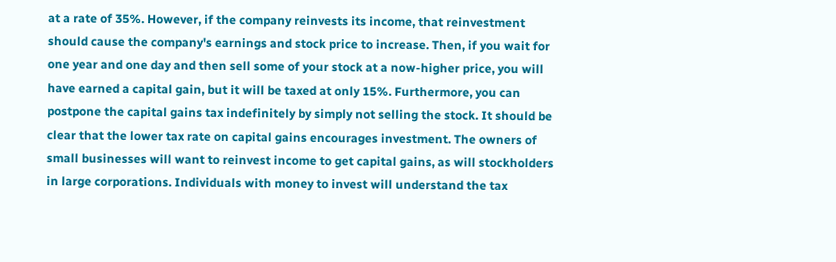at a rate of 35%. However, if the company reinvests its income, that reinvestment should cause the company's earnings and stock price to increase. Then, if you wait for one year and one day and then sell some of your stock at a now-higher price, you will have earned a capital gain, but it will be taxed at only 15%. Furthermore, you can postpone the capital gains tax indefinitely by simply not selling the stock. It should be clear that the lower tax rate on capital gains encourages investment. The owners of small businesses will want to reinvest income to get capital gains, as will stockholders in large corporations. Individuals with money to invest will understand the tax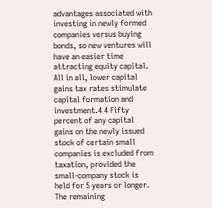advantages associated with investing in newly formed companies versus buying bonds, so new ventures will have an easier time attracting equity capital. All in all, lower capital gains tax rates stimulate capital formation and investment.4 4 Fifty percent of any capital gains on the newly issued stock of certain small companies is excluded from taxation, provided the small-company stock is held for 5 years or longer. The remaining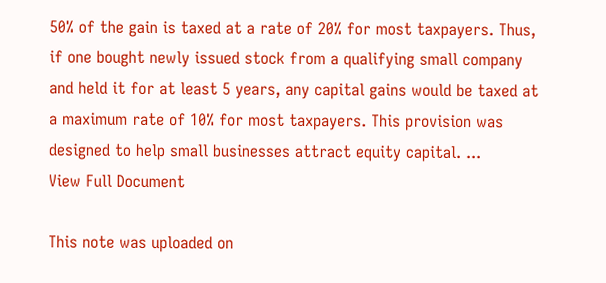50% of the gain is taxed at a rate of 20% for most taxpayers. Thus, if one bought newly issued stock from a qualifying small company and held it for at least 5 years, any capital gains would be taxed at a maximum rate of 10% for most taxpayers. This provision was designed to help small businesses attract equity capital. ...
View Full Document

This note was uploaded on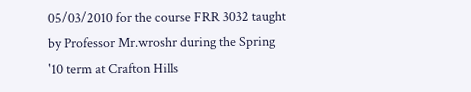05/03/2010 for the course FRR 3032 taught by Professor Mr.wroshr during the Spring '10 term at Crafton Hills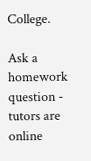College.

Ask a homework question - tutors are online